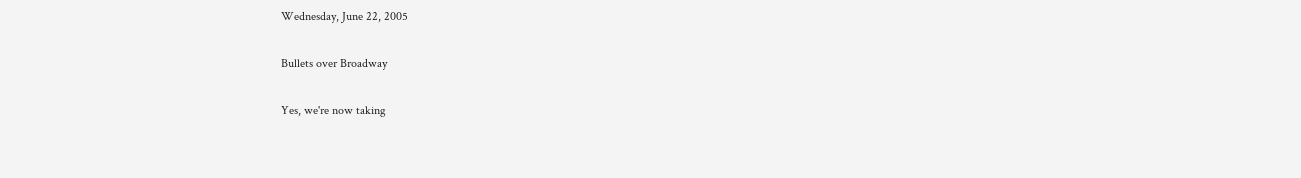Wednesday, June 22, 2005

Bullets over Broadway

Yes, we're now taking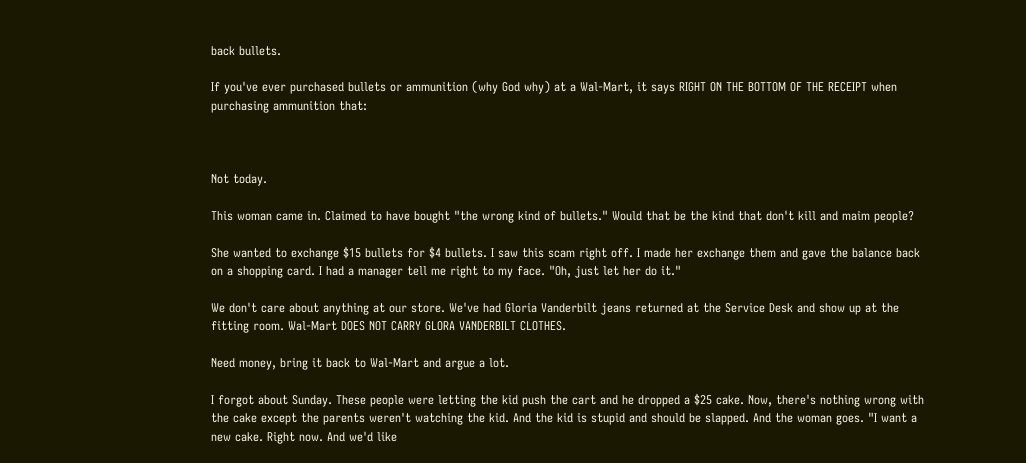back bullets.

If you've ever purchased bullets or ammunition (why God why) at a Wal-Mart, it says RIGHT ON THE BOTTOM OF THE RECEIPT when purchasing ammunition that:



Not today.

This woman came in. Claimed to have bought "the wrong kind of bullets." Would that be the kind that don't kill and maim people?

She wanted to exchange $15 bullets for $4 bullets. I saw this scam right off. I made her exchange them and gave the balance back on a shopping card. I had a manager tell me right to my face. "Oh, just let her do it."

We don't care about anything at our store. We've had Gloria Vanderbilt jeans returned at the Service Desk and show up at the fitting room. Wal-Mart DOES NOT CARRY GLORA VANDERBILT CLOTHES.

Need money, bring it back to Wal-Mart and argue a lot.

I forgot about Sunday. These people were letting the kid push the cart and he dropped a $25 cake. Now, there's nothing wrong with the cake except the parents weren't watching the kid. And the kid is stupid and should be slapped. And the woman goes. "I want a new cake. Right now. And we'd like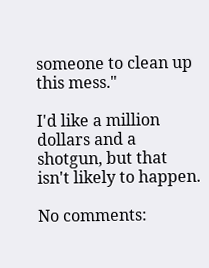someone to clean up this mess."

I'd like a million dollars and a shotgun, but that isn't likely to happen.

No comments: